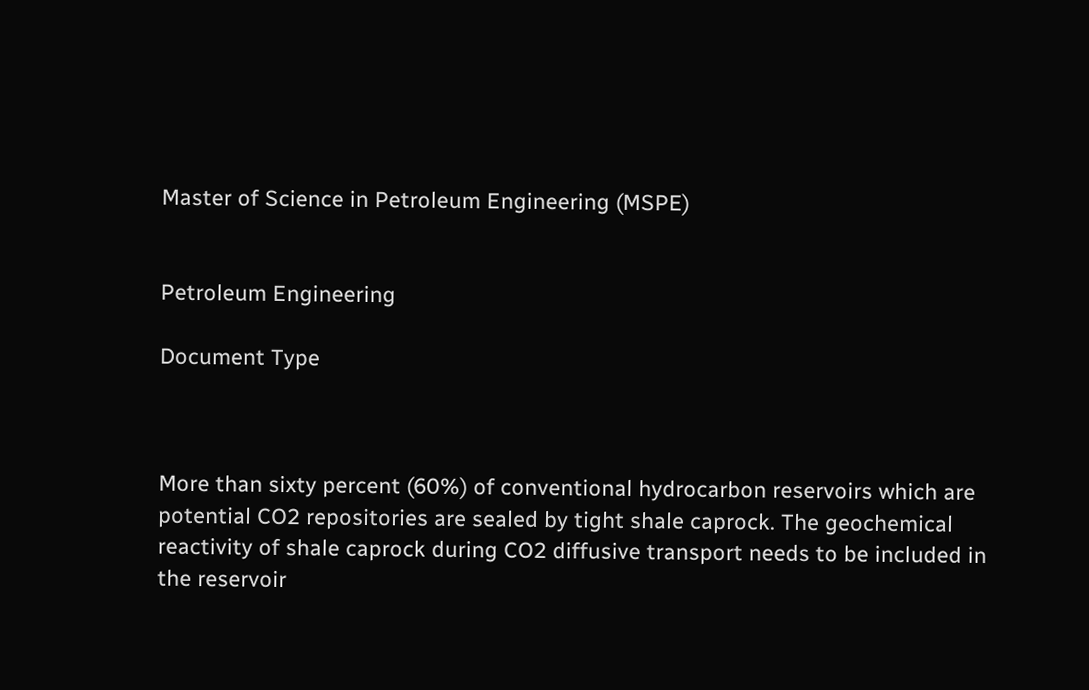Master of Science in Petroleum Engineering (MSPE)


Petroleum Engineering

Document Type



More than sixty percent (60%) of conventional hydrocarbon reservoirs which are potential CO2 repositories are sealed by tight shale caprock. The geochemical reactivity of shale caprock during CO2 diffusive transport needs to be included in the reservoir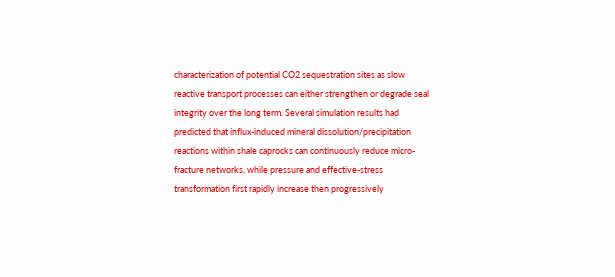characterization of potential CO2 sequestration sites as slow reactive transport processes can either strengthen or degrade seal integrity over the long term. Several simulation results had predicted that influx-induced mineral dissolution/precipitation reactions within shale caprocks can continuously reduce micro-fracture networks, while pressure and effective-stress transformation first rapidly increase then progressively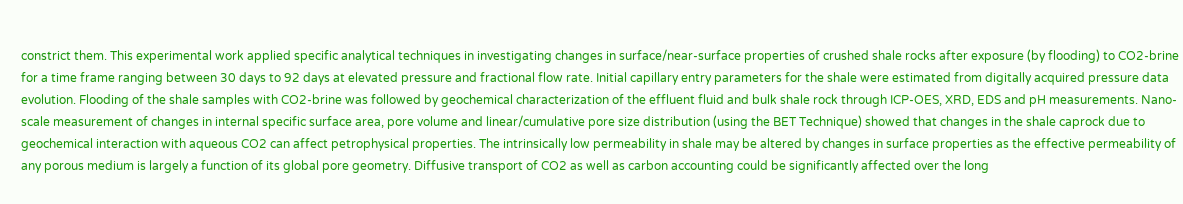constrict them. This experimental work applied specific analytical techniques in investigating changes in surface/near-surface properties of crushed shale rocks after exposure (by flooding) to CO2-brine for a time frame ranging between 30 days to 92 days at elevated pressure and fractional flow rate. Initial capillary entry parameters for the shale were estimated from digitally acquired pressure data evolution. Flooding of the shale samples with CO2-brine was followed by geochemical characterization of the effluent fluid and bulk shale rock through ICP-OES, XRD, EDS and pH measurements. Nano-scale measurement of changes in internal specific surface area, pore volume and linear/cumulative pore size distribution (using the BET Technique) showed that changes in the shale caprock due to geochemical interaction with aqueous CO2 can affect petrophysical properties. The intrinsically low permeability in shale may be altered by changes in surface properties as the effective permeability of any porous medium is largely a function of its global pore geometry. Diffusive transport of CO2 as well as carbon accounting could be significantly affected over the long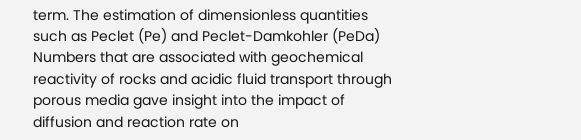term. The estimation of dimensionless quantities such as Peclet (Pe) and Peclet-Damkohler (PeDa) Numbers that are associated with geochemical reactivity of rocks and acidic fluid transport through porous media gave insight into the impact of diffusion and reaction rate on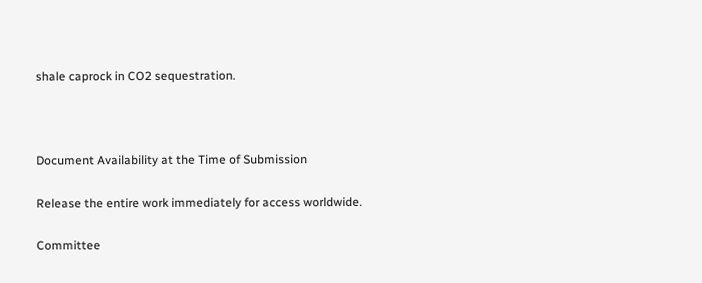shale caprock in CO2 sequestration.



Document Availability at the Time of Submission

Release the entire work immediately for access worldwide.

Committee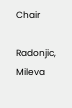Chair

Radonjic, Mileva